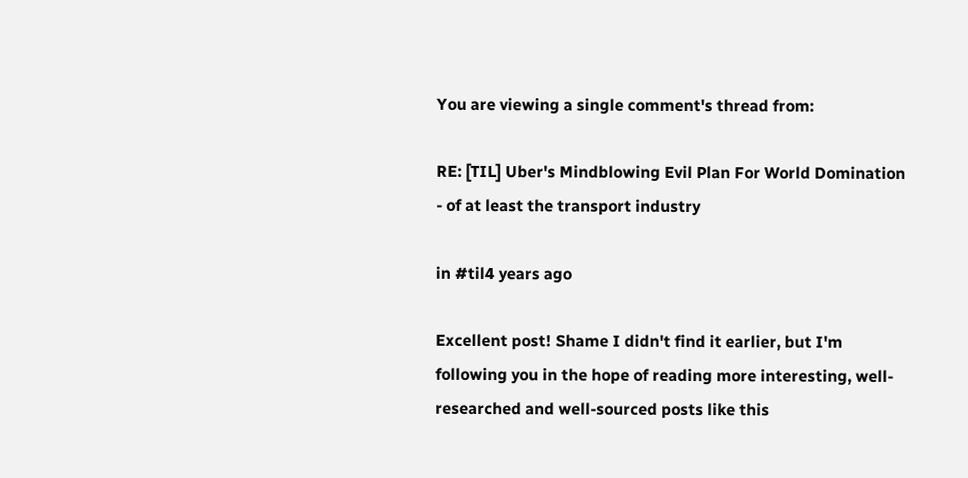You are viewing a single comment's thread from:

RE: [TIL] Uber's Mindblowing Evil Plan For World Domination - of at least the transport industry

in #til4 years ago

Excellent post! Shame I didn't find it earlier, but I'm following you in the hope of reading more interesting, well-researched and well-sourced posts like this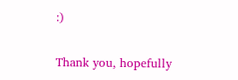:)


Thank you, hopefully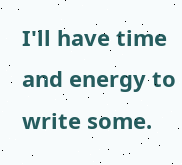I'll have time and energy to write some.